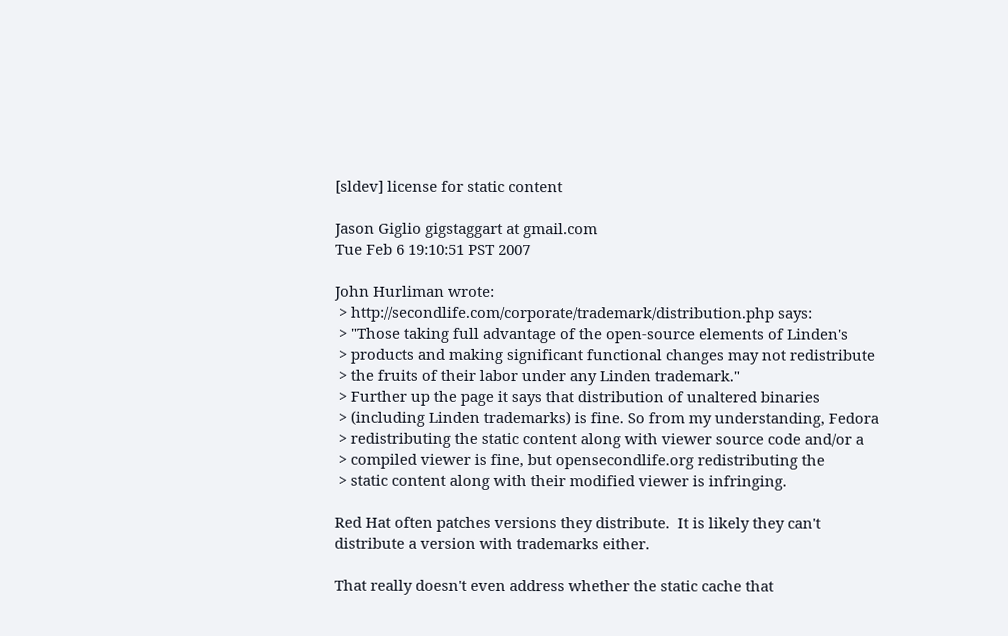[sldev] license for static content

Jason Giglio gigstaggart at gmail.com
Tue Feb 6 19:10:51 PST 2007

John Hurliman wrote:
 > http://secondlife.com/corporate/trademark/distribution.php says:
 > "Those taking full advantage of the open-source elements of Linden's
 > products and making significant functional changes may not redistribute
 > the fruits of their labor under any Linden trademark."
 > Further up the page it says that distribution of unaltered binaries
 > (including Linden trademarks) is fine. So from my understanding, Fedora
 > redistributing the static content along with viewer source code and/or a
 > compiled viewer is fine, but opensecondlife.org redistributing the
 > static content along with their modified viewer is infringing.

Red Hat often patches versions they distribute.  It is likely they can't
distribute a version with trademarks either.

That really doesn't even address whether the static cache that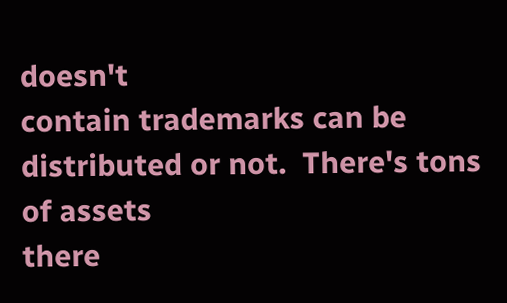doesn't
contain trademarks can be distributed or not.  There's tons of assets
there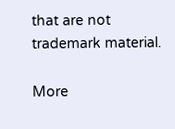that are not trademark material.

More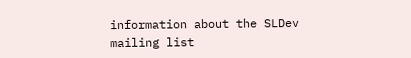information about the SLDev mailing list